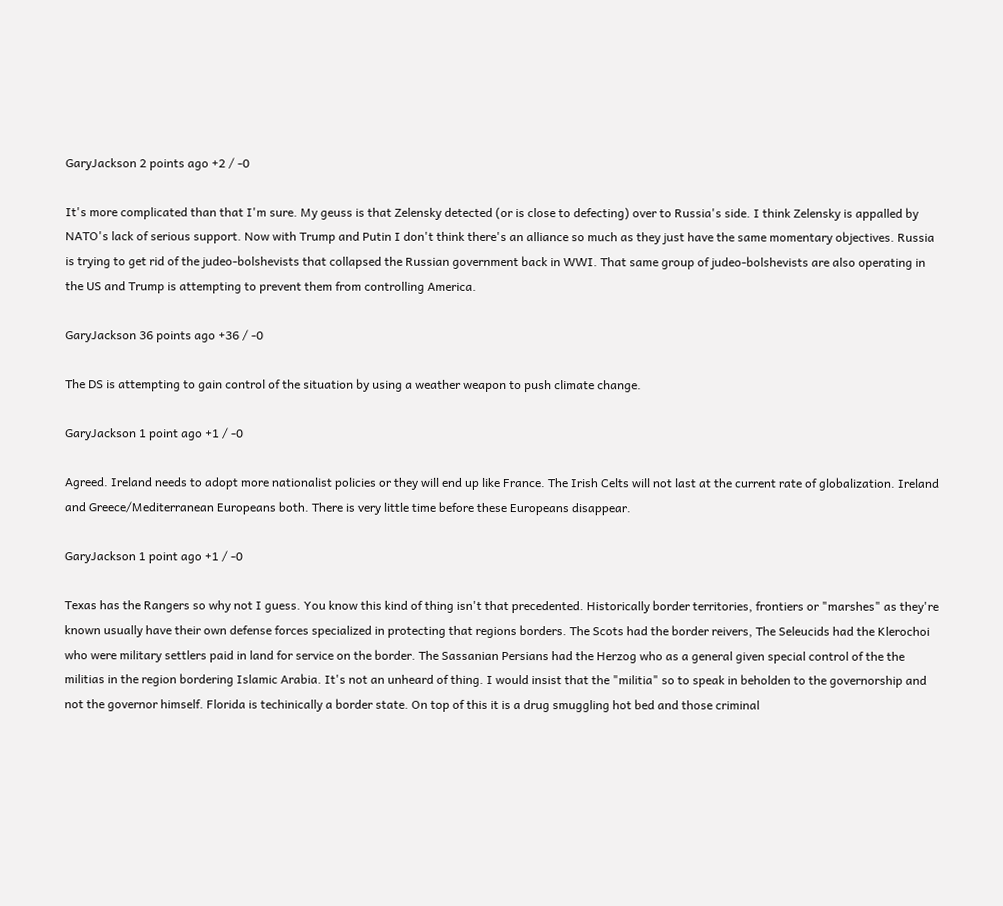GaryJackson 2 points ago +2 / -0

It's more complicated than that I'm sure. My geuss is that Zelensky detected (or is close to defecting) over to Russia's side. I think Zelensky is appalled by NATO's lack of serious support. Now with Trump and Putin I don't think there's an alliance so much as they just have the same momentary objectives. Russia is trying to get rid of the judeo-bolshevists that collapsed the Russian government back in WWI. That same group of judeo-bolshevists are also operating in the US and Trump is attempting to prevent them from controlling America.

GaryJackson 36 points ago +36 / -0

The DS is attempting to gain control of the situation by using a weather weapon to push climate change.

GaryJackson 1 point ago +1 / -0

Agreed. Ireland needs to adopt more nationalist policies or they will end up like France. The Irish Celts will not last at the current rate of globalization. Ireland and Greece/Mediterranean Europeans both. There is very little time before these Europeans disappear.

GaryJackson 1 point ago +1 / -0

Texas has the Rangers so why not I guess. You know this kind of thing isn't that precedented. Historically border territories, frontiers or "marshes" as they're known usually have their own defense forces specialized in protecting that regions borders. The Scots had the border reivers, The Seleucids had the Klerochoi who were military settlers paid in land for service on the border. The Sassanian Persians had the Herzog who as a general given special control of the the militias in the region bordering Islamic Arabia. It's not an unheard of thing. I would insist that the "militia" so to speak in beholden to the governorship and not the governor himself. Florida is techinically a border state. On top of this it is a drug smuggling hot bed and those criminal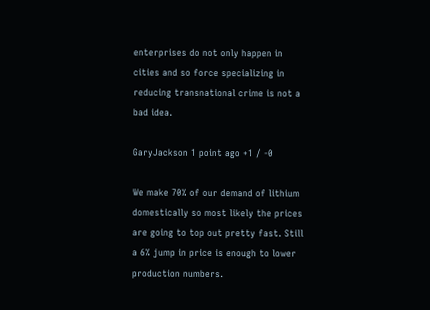enterprises do not only happen in cities and so force specializing in reducing transnational crime is not a bad idea.

GaryJackson 1 point ago +1 / -0

We make 70% of our demand of lithium domestically so most likely the prices are going to top out pretty fast. Still a 6% jump in price is enough to lower production numbers.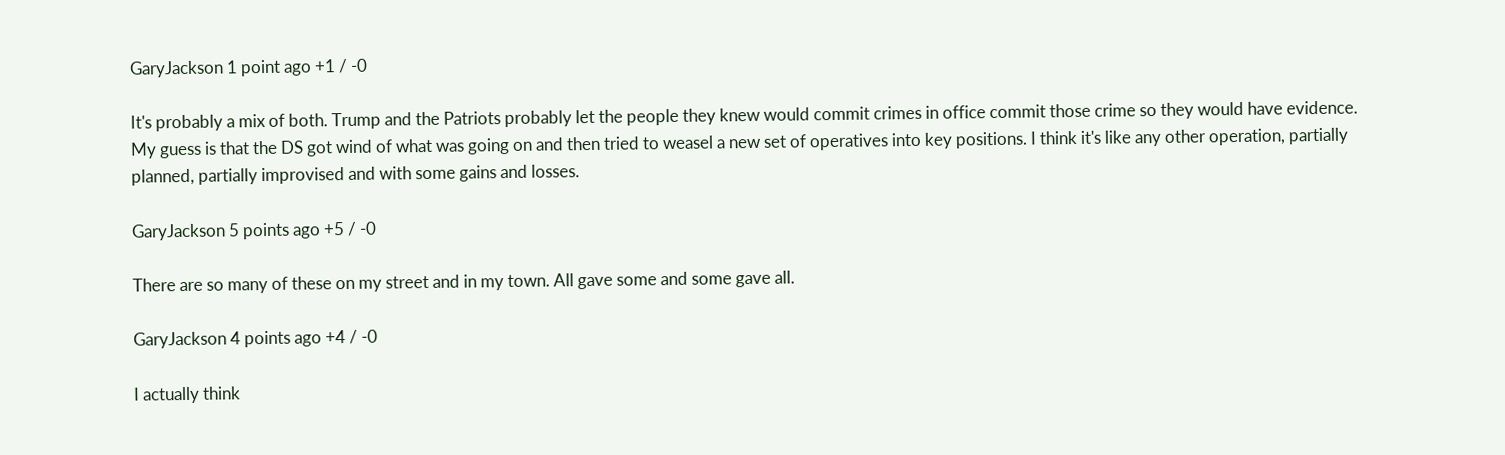GaryJackson 1 point ago +1 / -0

It's probably a mix of both. Trump and the Patriots probably let the people they knew would commit crimes in office commit those crime so they would have evidence. My guess is that the DS got wind of what was going on and then tried to weasel a new set of operatives into key positions. I think it's like any other operation, partially planned, partially improvised and with some gains and losses.

GaryJackson 5 points ago +5 / -0

There are so many of these on my street and in my town. All gave some and some gave all.

GaryJackson 4 points ago +4 / -0

I actually think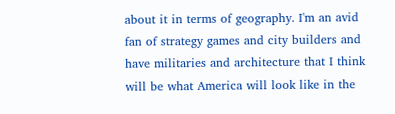about it in terms of geography. I'm an avid fan of strategy games and city builders and have militaries and architecture that I think will be what America will look like in the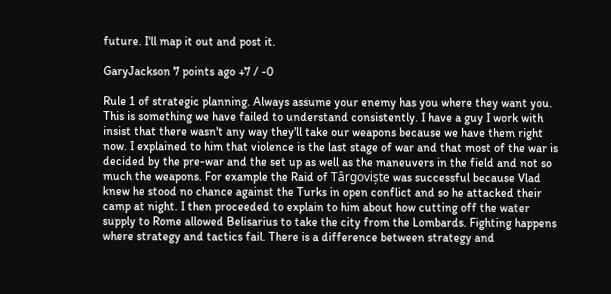future. I'll map it out and post it.

GaryJackson 7 points ago +7 / -0

Rule 1 of strategic planning. Always assume your enemy has you where they want you. This is something we have failed to understand consistently. I have a guy I work with insist that there wasn't any way they'll take our weapons because we have them right now. I explained to him that violence is the last stage of war and that most of the war is decided by the pre-war and the set up as well as the maneuvers in the field and not so much the weapons. For example the Raid of Târgoviște was successful because Vlad knew he stood no chance against the Turks in open conflict and so he attacked their camp at night. I then proceeded to explain to him about how cutting off the water supply to Rome allowed Belisarius to take the city from the Lombards. Fighting happens where strategy and tactics fail. There is a difference between strategy and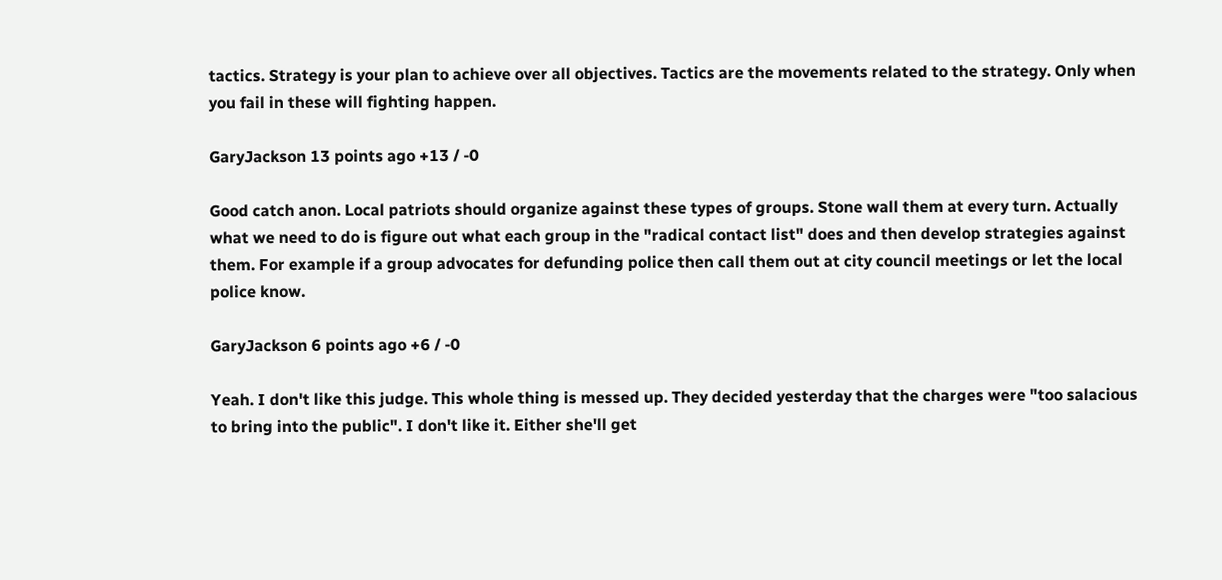tactics. Strategy is your plan to achieve over all objectives. Tactics are the movements related to the strategy. Only when you fail in these will fighting happen.

GaryJackson 13 points ago +13 / -0

Good catch anon. Local patriots should organize against these types of groups. Stone wall them at every turn. Actually what we need to do is figure out what each group in the "radical contact list" does and then develop strategies against them. For example if a group advocates for defunding police then call them out at city council meetings or let the local police know.

GaryJackson 6 points ago +6 / -0

Yeah. I don't like this judge. This whole thing is messed up. They decided yesterday that the charges were "too salacious to bring into the public". I don't like it. Either she'll get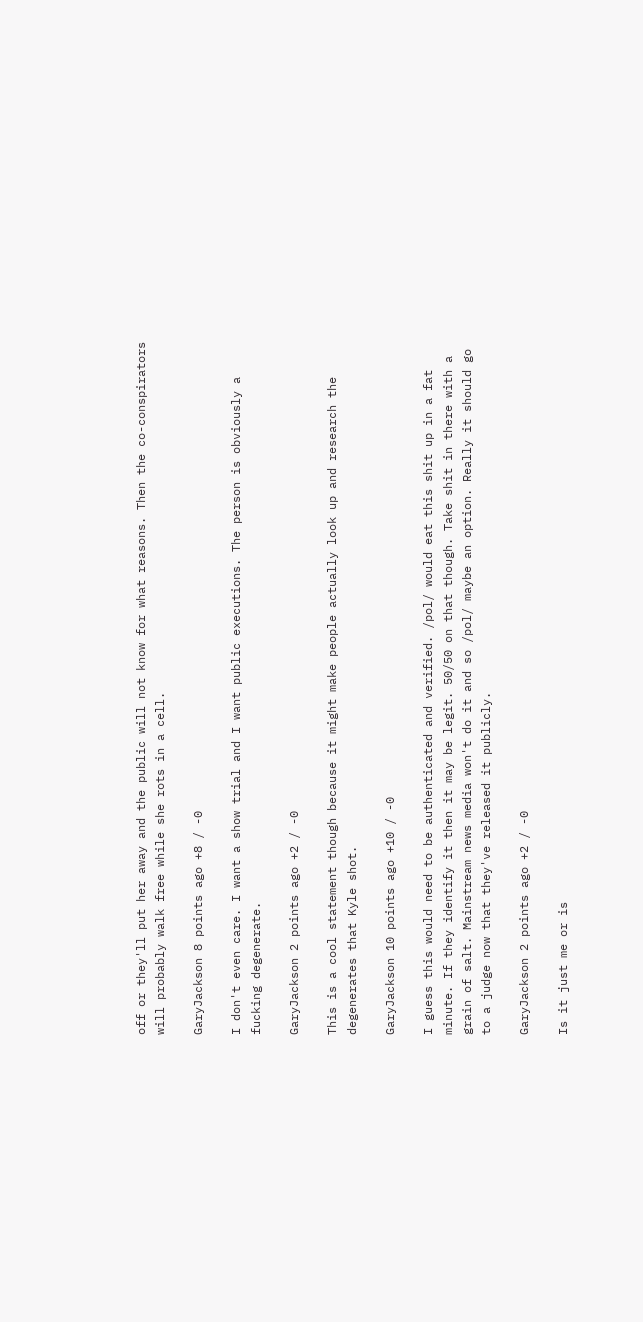off or they'll put her away and the public will not know for what reasons. Then the co-conspirators will probably walk free while she rots in a cell.

GaryJackson 8 points ago +8 / -0

I don't even care. I want a show trial and I want public executions. The person is obviously a fucking degenerate.

GaryJackson 2 points ago +2 / -0

This is a cool statement though because it might make people actually look up and research the degenerates that Kyle shot.

GaryJackson 10 points ago +10 / -0

I guess this would need to be authenticated and verified. /pol/ would eat this shit up in a fat minute. If they identify it then it may be legit. 50/50 on that though. Take shit in there with a grain of salt. Mainstream news media won't do it and so /pol/ maybe an option. Really it should go to a judge now that they've released it publicly.

GaryJackson 2 points ago +2 / -0

Is it just me or is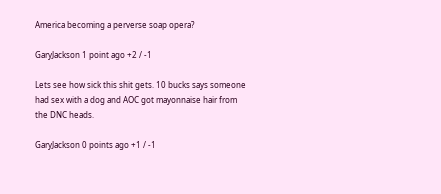America becoming a perverse soap opera?

GaryJackson 1 point ago +2 / -1

Lets see how sick this shit gets. 10 bucks says someone had sex with a dog and AOC got mayonnaise hair from the DNC heads.

GaryJackson 0 points ago +1 / -1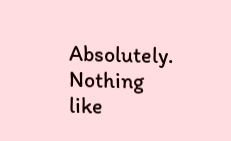Absolutely. Nothing like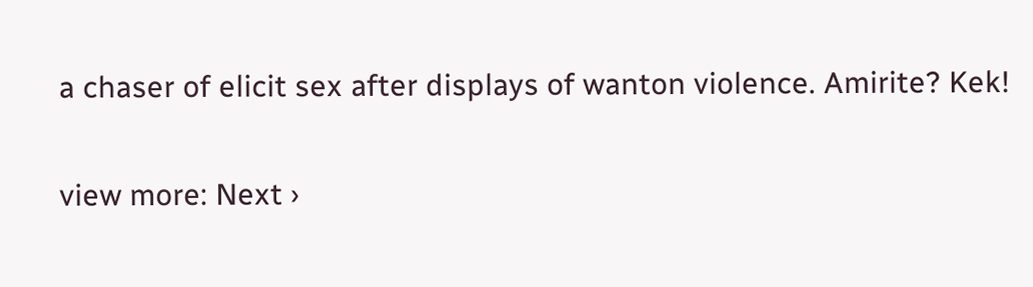a chaser of elicit sex after displays of wanton violence. Amirite? Kek!

view more: Next ›